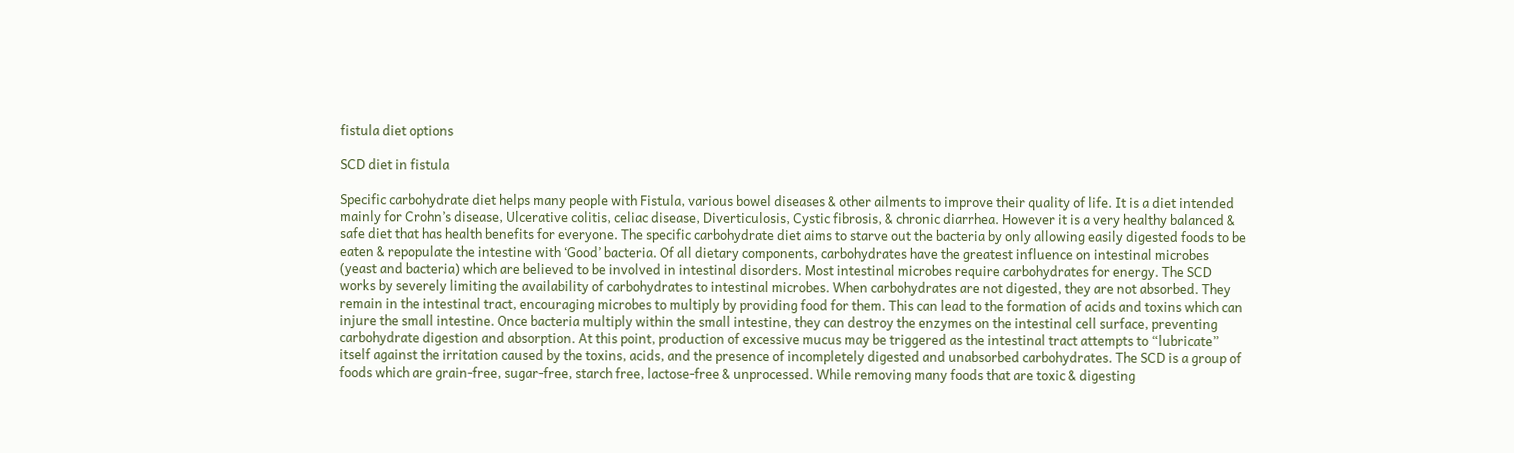fistula diet options

SCD diet in fistula

Specific carbohydrate diet helps many people with Fistula, various bowel diseases & other ailments to improve their quality of life. It is a diet intended mainly for Crohn’s disease, Ulcerative colitis, celiac disease, Diverticulosis, Cystic fibrosis, & chronic diarrhea. However it is a very healthy balanced & safe diet that has health benefits for everyone. The specific carbohydrate diet aims to starve out the bacteria by only allowing easily digested foods to be eaten & repopulate the intestine with ‘Good’ bacteria. Of all dietary components, carbohydrates have the greatest influence on intestinal microbes (yeast and bacteria) which are believed to be involved in intestinal disorders. Most intestinal microbes require carbohydrates for energy. The SCD works by severely limiting the availability of carbohydrates to intestinal microbes. When carbohydrates are not digested, they are not absorbed. They remain in the intestinal tract, encouraging microbes to multiply by providing food for them. This can lead to the formation of acids and toxins which can injure the small intestine. Once bacteria multiply within the small intestine, they can destroy the enzymes on the intestinal cell surface, preventing carbohydrate digestion and absorption. At this point, production of excessive mucus may be triggered as the intestinal tract attempts to “lubricate” itself against the irritation caused by the toxins, acids, and the presence of incompletely digested and unabsorbed carbohydrates. The SCD is a group of foods which are grain-free, sugar-free, starch free, lactose-free & unprocessed. While removing many foods that are toxic & digesting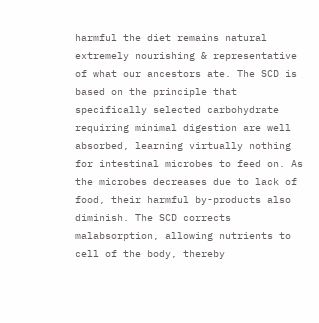harmful the diet remains natural extremely nourishing & representative of what our ancestors ate. The SCD is based on the principle that specifically selected carbohydrate requiring minimal digestion are well absorbed, learning virtually nothing for intestinal microbes to feed on. As the microbes decreases due to lack of food, their harmful by-products also diminish. The SCD corrects malabsorption, allowing nutrients to cell of the body, thereby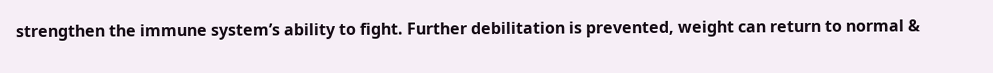strengthen the immune system’s ability to fight. Further debilitation is prevented, weight can return to normal &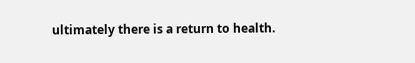ultimately there is a return to health.